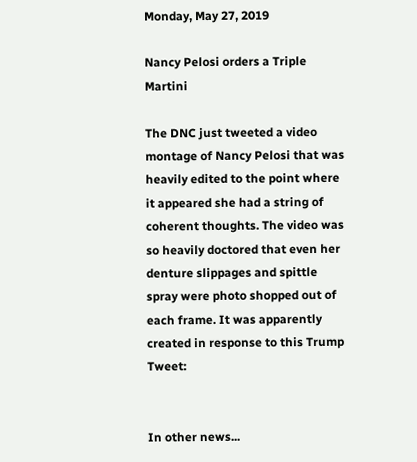Monday, May 27, 2019

Nancy Pelosi orders a Triple Martini

The DNC just tweeted a video montage of Nancy Pelosi that was heavily edited to the point where it appeared she had a string of coherent thoughts. The video was so heavily doctored that even her denture slippages and spittle spray were photo shopped out of each frame. It was apparently created in response to this Trump Tweet:


In other news...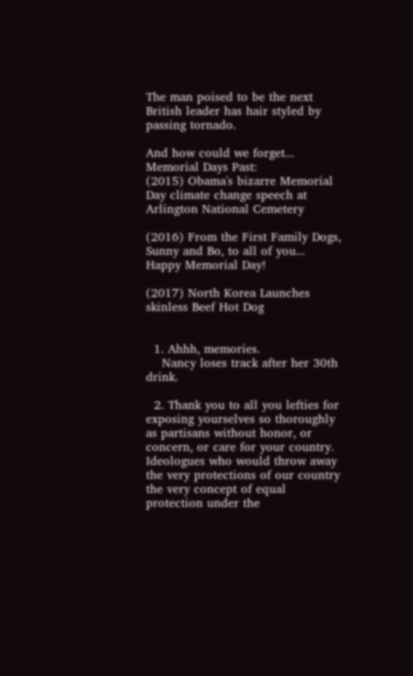The man poised to be the next British leader has hair styled by passing tornado.

And how could we forget... Memorial Days Past:
(2015) Obama's bizarre Memorial Day climate change speech at Arlington National Cemetery

(2016) From the First Family Dogs, Sunny and Bo, to all of you... Happy Memorial Day!

(2017) North Korea Launches skinless Beef Hot Dog


  1. Ahhh, memories.
    Nancy loses track after her 30th drink.

  2. Thank you to all you lefties for exposing yourselves so thoroughly as partisans without honor, or concern, or care for your country. Ideologues who would throw away the very protections of our country the very concept of equal protection under the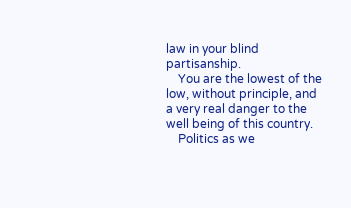law in your blind partisanship.
    You are the lowest of the low, without principle, and a very real danger to the well being of this country.
    Politics as we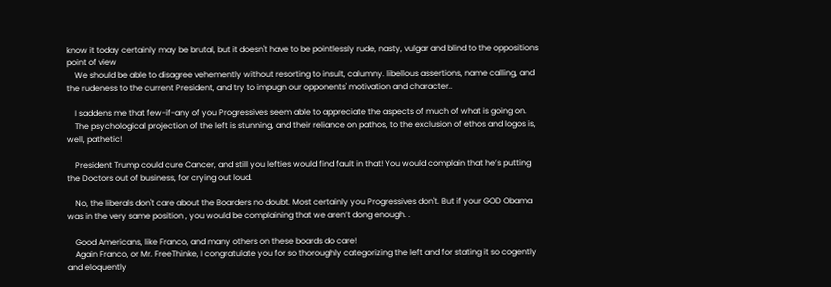know it today certainly may be brutal, but it doesn't have to be pointlessly rude, nasty, vulgar and blind to the oppositions point of view
    We should be able to disagree vehemently without resorting to insult, calumny. libellous assertions, name calling, and the rudeness to the current President, and try to impugn our opponents' motivation and character..

    I saddens me that few-if-any of you Progressives seem able to appreciate the aspects of much of what is going on.
    The psychological projection of the left is stunning, and their reliance on pathos, to the exclusion of ethos and logos is, well, pathetic!

    President Trump could cure Cancer, and still you lefties would find fault in that! You would complain that he’s putting the Doctors out of business, for crying out loud.

    No, the liberals don't care about the Boarders no doubt. Most certainly you Progressives don't. But if your GOD Obama was in the very same position , you would be complaining that we aren’t dong enough. .

    Good Americans, like Franco, and many others on these boards do care!
    Again Franco, or Mr. FreeThinke, I congratulate you for so thoroughly categorizing the left and for stating it so cogently and eloquently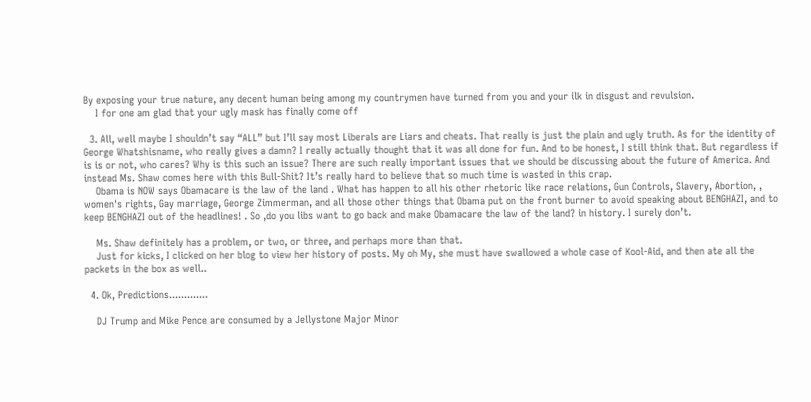By exposing your true nature, any decent human being among my countrymen have turned from you and your ilk in disgust and revulsion.
    I for one am glad that your ugly mask has finally come off

  3. All, well maybe I shouldn’t say “ALL” but I’ll say most Liberals are Liars and cheats. That really is just the plain and ugly truth. As for the identity of George Whatshisname, who really gives a damn? I really actually thought that it was all done for fun. And to be honest, I still think that. But regardless if is is or not, who cares? Why is this such an issue? There are such really important issues that we should be discussing about the future of America. And instead Ms. Shaw comes here with this Bull-Shit? It’s really hard to believe that so much time is wasted in this crap.
    Obama is NOW says Obamacare is the law of the land . What has happen to all his other rhetoric like race relations, Gun Controls, Slavery, Abortion, , women's rights, Gay marriage, George Zimmerman, and all those other things that Obama put on the front burner to avoid speaking about BENGHAZI, and to keep BENGHAZI out of the headlines! . So ,do you libs want to go back and make Obamacare the law of the land? in history. I surely don’t.

    Ms. Shaw definitely has a problem, or two, or three, and perhaps more than that.
    Just for kicks, I clicked on her blog to view her history of posts. My oh My, she must have swallowed a whole case of Kool-Aid, and then ate all the packets in the box as well..

  4. Ok, Predictions.............

    DJ Trump and Mike Pence are consumed by a Jellystone Major Minor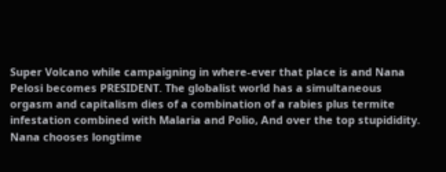Super Volcano while campaigning in where-ever that place is and Nana Pelosi becomes PRESIDENT. The globalist world has a simultaneous orgasm and capitalism dies of a combination of a rabies plus termite infestation combined with Malaria and Polio, And over the top stupididity. Nana chooses longtime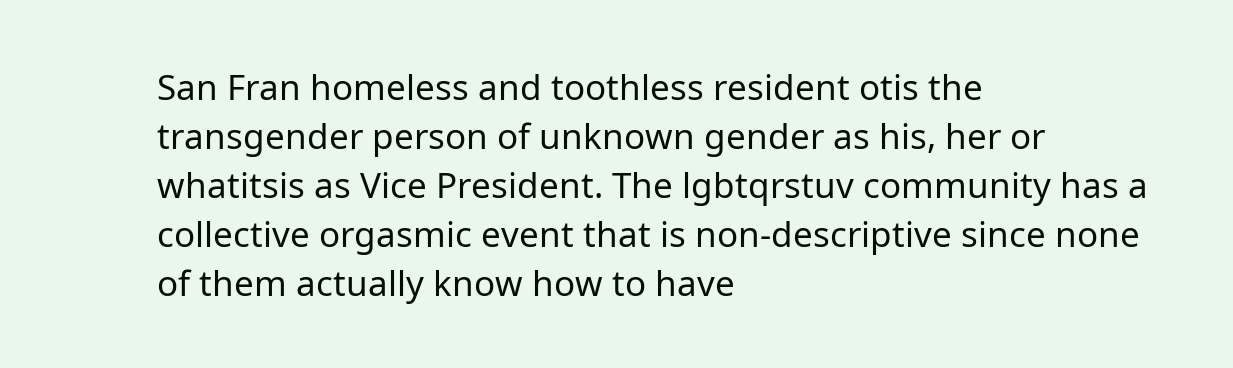San Fran homeless and toothless resident otis the transgender person of unknown gender as his, her or whatitsis as Vice President. The lgbtqrstuv community has a collective orgasmic event that is non-descriptive since none of them actually know how to have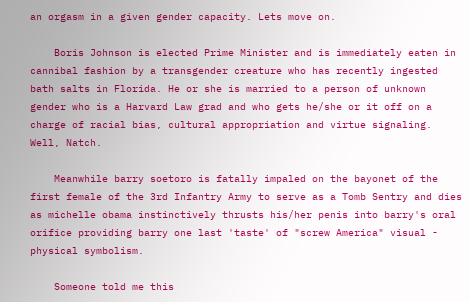an orgasm in a given gender capacity. Lets move on.

    Boris Johnson is elected Prime Minister and is immediately eaten in cannibal fashion by a transgender creature who has recently ingested bath salts in Florida. He or she is married to a person of unknown gender who is a Harvard Law grad and who gets he/she or it off on a charge of racial bias, cultural appropriation and virtue signaling. Well, Natch.

    Meanwhile barry soetoro is fatally impaled on the bayonet of the first female of the 3rd Infantry Army to serve as a Tomb Sentry and dies as michelle obama instinctively thrusts his/her penis into barry's oral orifice providing barry one last 'taste' of "screw America" visual - physical symbolism.

    Someone told me this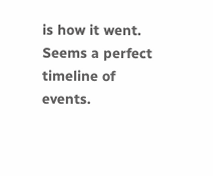is how it went. Seems a perfect timeline of events.